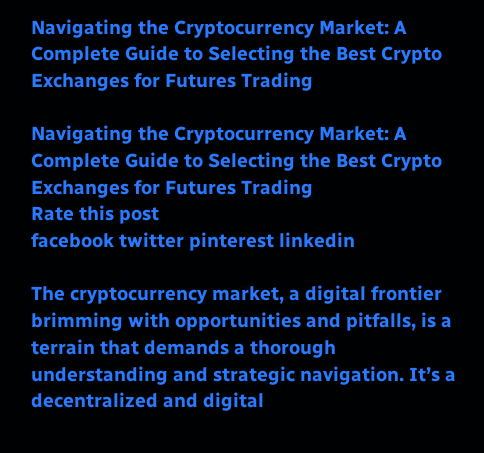Navigating the Cryptocurrency Market: A Complete Guide to Selecting the Best Crypto Exchanges for Futures Trading

Navigating the Cryptocurrency Market: A Complete Guide to Selecting the Best Crypto Exchanges for Futures Trading
Rate this post
facebook twitter pinterest linkedin

The cryptocurrency market, a digital frontier brimming with opportunities and pitfalls, is a terrain that demands a thorough understanding and strategic navigation. It’s a decentralized and digital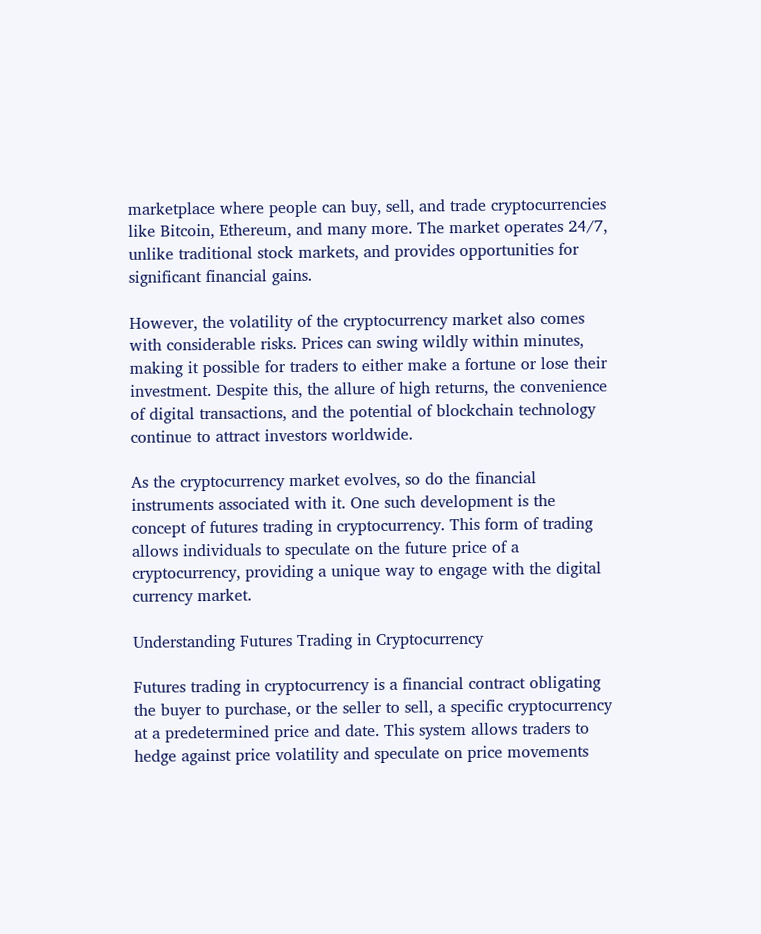marketplace where people can buy, sell, and trade cryptocurrencies like Bitcoin, Ethereum, and many more. The market operates 24/7, unlike traditional stock markets, and provides opportunities for significant financial gains.

However, the volatility of the cryptocurrency market also comes with considerable risks. Prices can swing wildly within minutes, making it possible for traders to either make a fortune or lose their investment. Despite this, the allure of high returns, the convenience of digital transactions, and the potential of blockchain technology continue to attract investors worldwide.

As the cryptocurrency market evolves, so do the financial instruments associated with it. One such development is the concept of futures trading in cryptocurrency. This form of trading allows individuals to speculate on the future price of a cryptocurrency, providing a unique way to engage with the digital currency market.

Understanding Futures Trading in Cryptocurrency

Futures trading in cryptocurrency is a financial contract obligating the buyer to purchase, or the seller to sell, a specific cryptocurrency at a predetermined price and date. This system allows traders to hedge against price volatility and speculate on price movements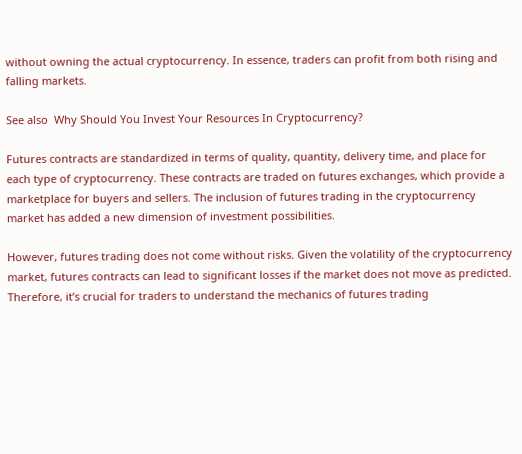without owning the actual cryptocurrency. In essence, traders can profit from both rising and falling markets.

See also  Why Should You Invest Your Resources In Cryptocurrency?

Futures contracts are standardized in terms of quality, quantity, delivery time, and place for each type of cryptocurrency. These contracts are traded on futures exchanges, which provide a marketplace for buyers and sellers. The inclusion of futures trading in the cryptocurrency market has added a new dimension of investment possibilities.

However, futures trading does not come without risks. Given the volatility of the cryptocurrency market, futures contracts can lead to significant losses if the market does not move as predicted. Therefore, it’s crucial for traders to understand the mechanics of futures trading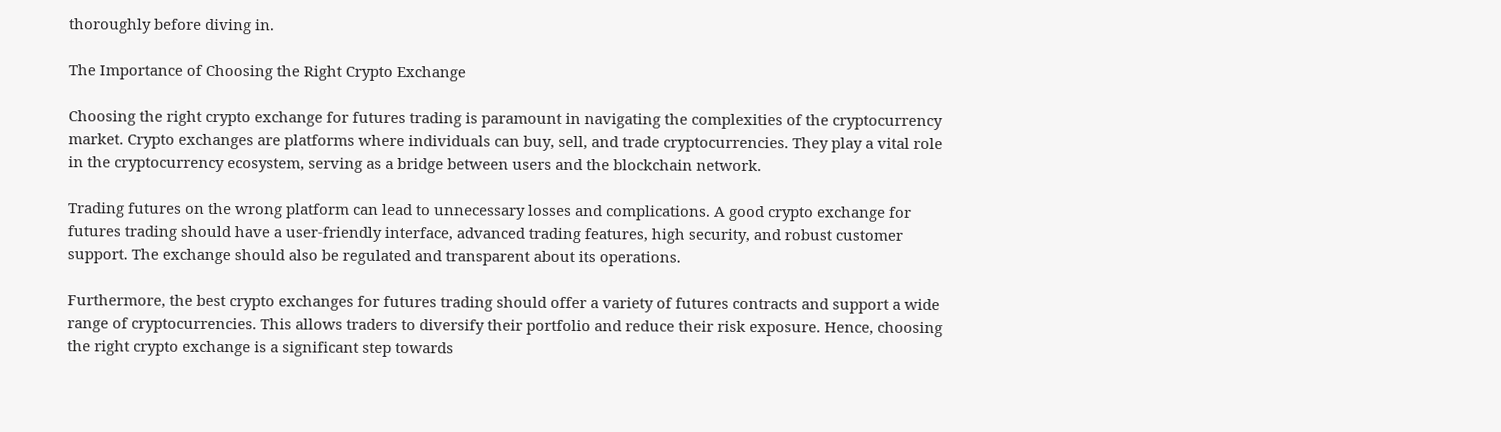thoroughly before diving in.

The Importance of Choosing the Right Crypto Exchange

Choosing the right crypto exchange for futures trading is paramount in navigating the complexities of the cryptocurrency market. Crypto exchanges are platforms where individuals can buy, sell, and trade cryptocurrencies. They play a vital role in the cryptocurrency ecosystem, serving as a bridge between users and the blockchain network.

Trading futures on the wrong platform can lead to unnecessary losses and complications. A good crypto exchange for futures trading should have a user-friendly interface, advanced trading features, high security, and robust customer support. The exchange should also be regulated and transparent about its operations.

Furthermore, the best crypto exchanges for futures trading should offer a variety of futures contracts and support a wide range of cryptocurrencies. This allows traders to diversify their portfolio and reduce their risk exposure. Hence, choosing the right crypto exchange is a significant step towards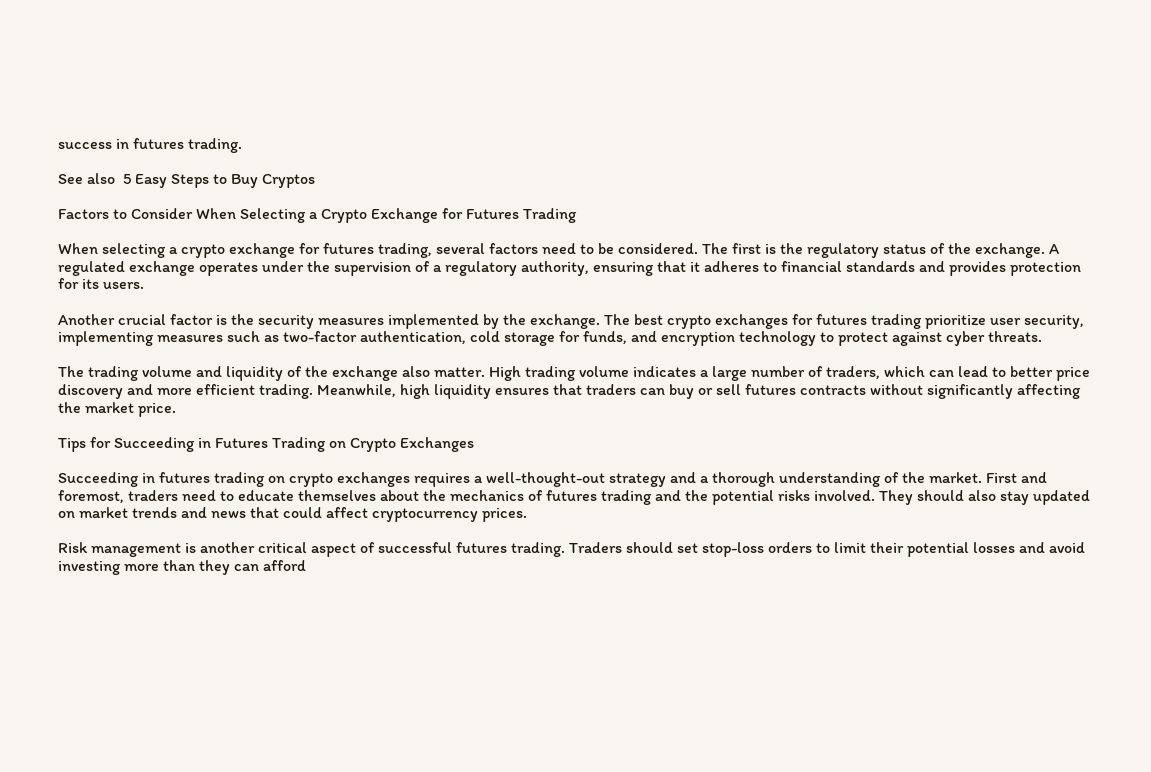success in futures trading.

See also  5 Easy Steps to Buy Cryptos

Factors to Consider When Selecting a Crypto Exchange for Futures Trading

When selecting a crypto exchange for futures trading, several factors need to be considered. The first is the regulatory status of the exchange. A regulated exchange operates under the supervision of a regulatory authority, ensuring that it adheres to financial standards and provides protection for its users.

Another crucial factor is the security measures implemented by the exchange. The best crypto exchanges for futures trading prioritize user security, implementing measures such as two-factor authentication, cold storage for funds, and encryption technology to protect against cyber threats.

The trading volume and liquidity of the exchange also matter. High trading volume indicates a large number of traders, which can lead to better price discovery and more efficient trading. Meanwhile, high liquidity ensures that traders can buy or sell futures contracts without significantly affecting the market price.

Tips for Succeeding in Futures Trading on Crypto Exchanges

Succeeding in futures trading on crypto exchanges requires a well-thought-out strategy and a thorough understanding of the market. First and foremost, traders need to educate themselves about the mechanics of futures trading and the potential risks involved. They should also stay updated on market trends and news that could affect cryptocurrency prices.

Risk management is another critical aspect of successful futures trading. Traders should set stop-loss orders to limit their potential losses and avoid investing more than they can afford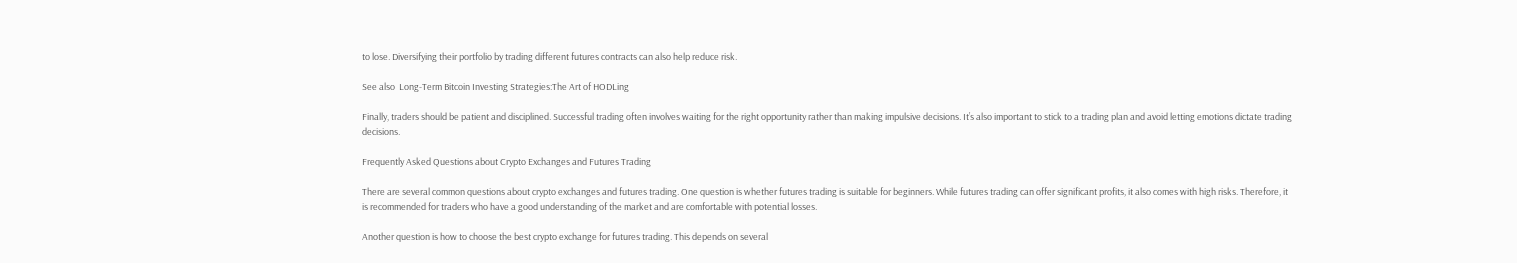to lose. Diversifying their portfolio by trading different futures contracts can also help reduce risk.

See also  Long-Term Bitcoin Investing Strategies:The Art of HODLing

Finally, traders should be patient and disciplined. Successful trading often involves waiting for the right opportunity rather than making impulsive decisions. It’s also important to stick to a trading plan and avoid letting emotions dictate trading decisions.

Frequently Asked Questions about Crypto Exchanges and Futures Trading

There are several common questions about crypto exchanges and futures trading. One question is whether futures trading is suitable for beginners. While futures trading can offer significant profits, it also comes with high risks. Therefore, it is recommended for traders who have a good understanding of the market and are comfortable with potential losses.

Another question is how to choose the best crypto exchange for futures trading. This depends on several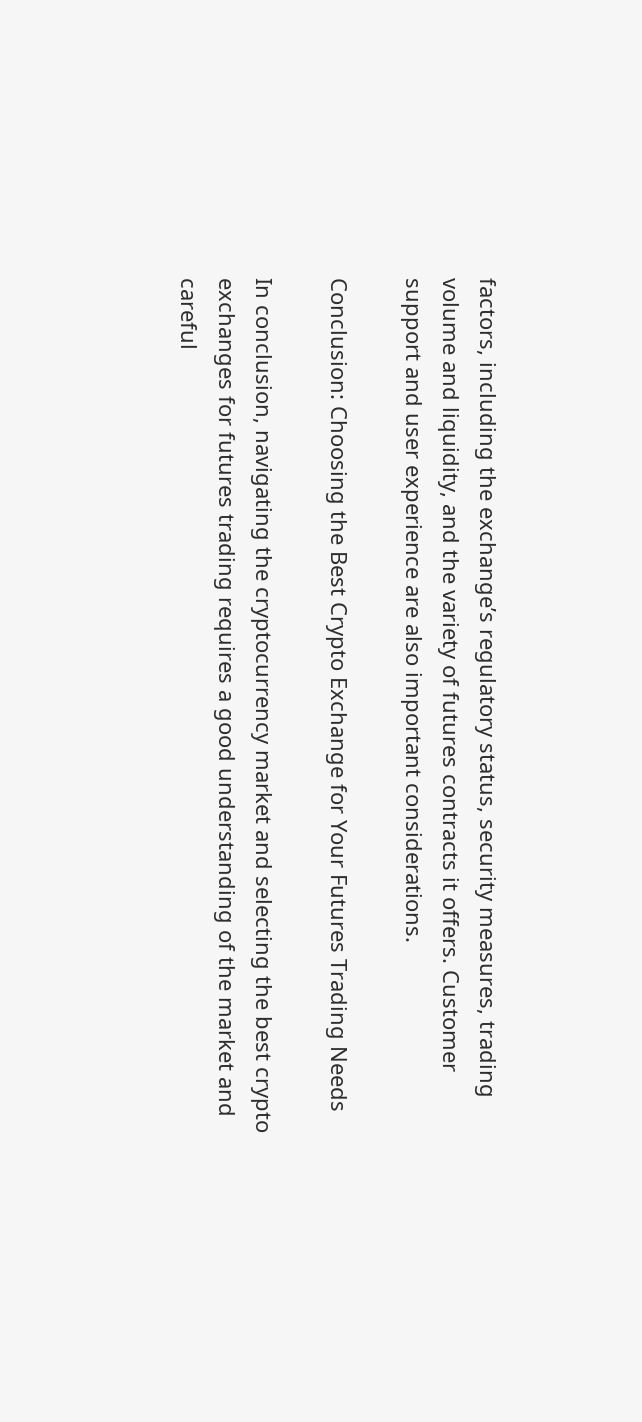factors, including the exchange’s regulatory status, security measures, trading volume and liquidity, and the variety of futures contracts it offers. Customer support and user experience are also important considerations.

Conclusion: Choosing the Best Crypto Exchange for Your Futures Trading Needs

In conclusion, navigating the cryptocurrency market and selecting the best crypto exchanges for futures trading requires a good understanding of the market and careful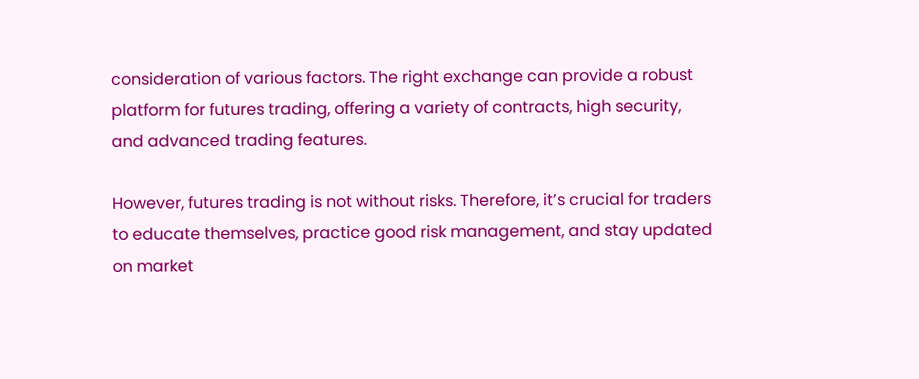consideration of various factors. The right exchange can provide a robust platform for futures trading, offering a variety of contracts, high security, and advanced trading features.

However, futures trading is not without risks. Therefore, it’s crucial for traders to educate themselves, practice good risk management, and stay updated on market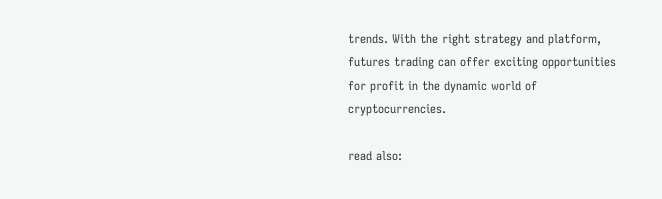trends. With the right strategy and platform, futures trading can offer exciting opportunities for profit in the dynamic world of cryptocurrencies.

read also: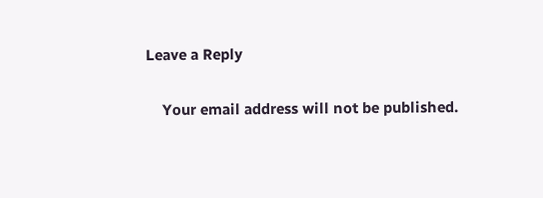Leave a Reply

    Your email address will not be published.